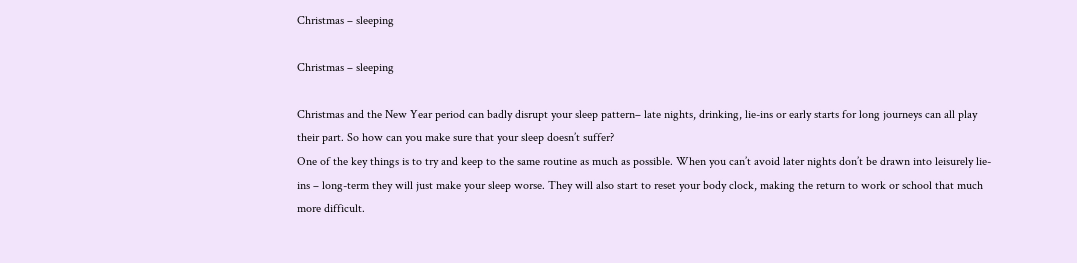Christmas – sleeping

Christmas – sleeping

Christmas and the New Year period can badly disrupt your sleep pattern– late nights, drinking, lie-ins or early starts for long journeys can all play their part. So how can you make sure that your sleep doesn’t suffer?
One of the key things is to try and keep to the same routine as much as possible. When you can’t avoid later nights don’t be drawn into leisurely lie-ins – long-term they will just make your sleep worse. They will also start to reset your body clock, making the return to work or school that much more difficult.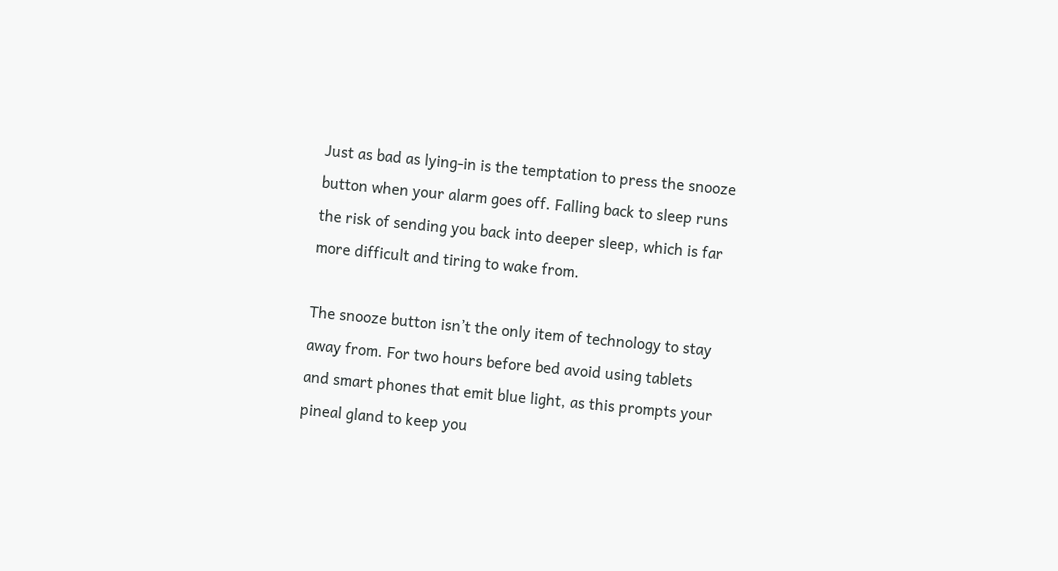Just as bad as lying-in is the temptation to press the snooze button when your alarm goes off. Falling back to sleep runs the risk of sending you back into deeper sleep, which is far more difficult and tiring to wake from.

The snooze button isn’t the only item of technology to stay away from. For two hours before bed avoid using tablets and smart phones that emit blue light, as this prompts your pineal gland to keep you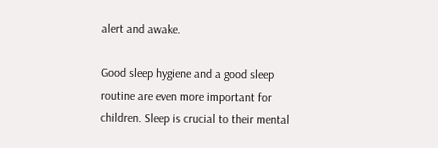alert and awake.

Good sleep hygiene and a good sleep routine are even more important for children. Sleep is crucial to their mental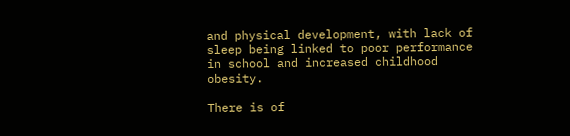and physical development, with lack of sleep being linked to poor performance in school and increased childhood obesity.

There is of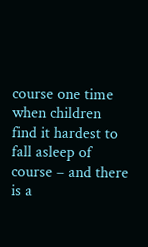course one time when children find it hardest to fall asleep of course – and there is a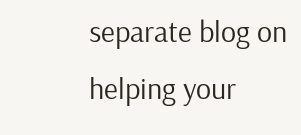separate blog on helping your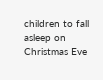children to fall asleep on Christmas Eve